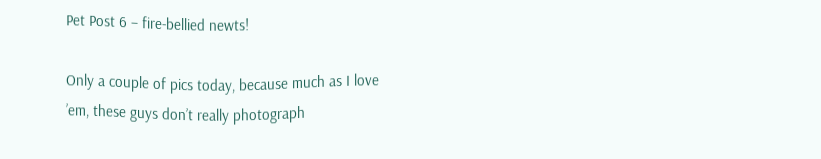Pet Post 6 – fire-bellied newts!

Only a couple of pics today, because much as I love ’em, these guys don’t really photograph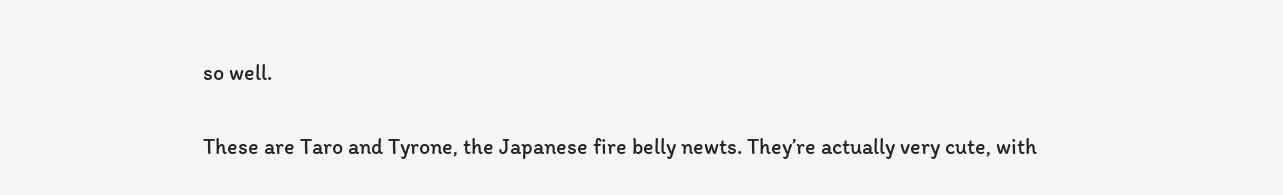so well.

These are Taro and Tyrone, the Japanese fire belly newts. They’re actually very cute, with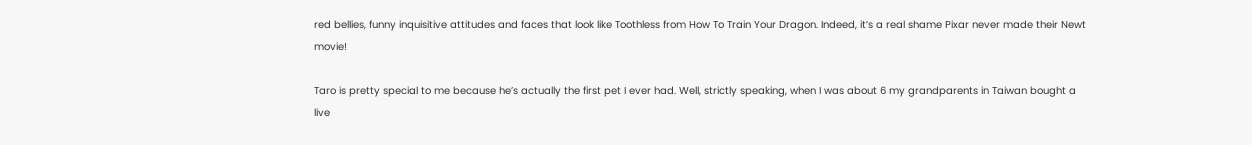red bellies, funny inquisitive attitudes and faces that look like Toothless from How To Train Your Dragon. Indeed, it’s a real shame Pixar never made their Newt movie!

Taro is pretty special to me because he’s actually the first pet I ever had. Well, strictly speaking, when I was about 6 my grandparents in Taiwan bought a live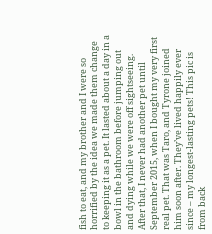fish to eat, and my brother and I were so horrified by the idea we made them change to keeping it as a pet. It lasted about a day in a bowl in the bathroom before jumping out and dying while we were off sightseeing. After that, I never had another pet until September 2015, when I bought my very first real pet. That was Taro, and Tyrone joined him soon after. They’ve lived happily ever since – my longest-lasting pets! This pic is from back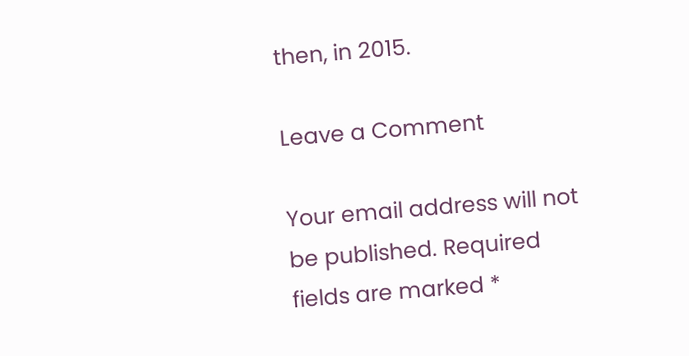then, in 2015.

Leave a Comment

Your email address will not be published. Required fields are marked *